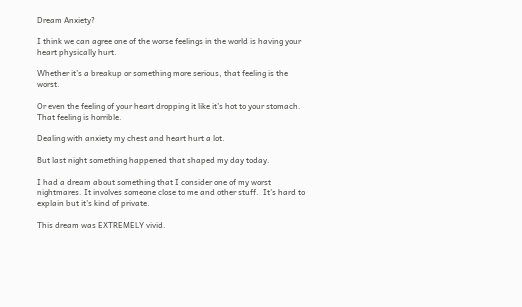Dream Anxiety?

I think we can agree one of the worse feelings in the world is having your heart physically hurt.

Whether it’s a breakup or something more serious, that feeling is the worst.

Or even the feeling of your heart dropping it like it’s hot to your stomach. That feeling is horrible.

Dealing with anxiety my chest and heart hurt a lot.

But last night something happened that shaped my day today.

I had a dream about something that I consider one of my worst nightmares. It involves someone close to me and other stuff.  It’s hard to explain but it’s kind of private.

This dream was EXTREMELY vivid.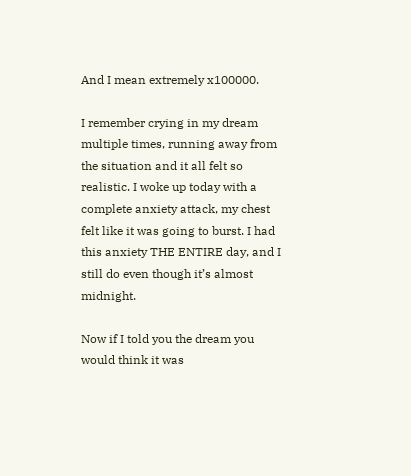And I mean extremely x100000.

I remember crying in my dream multiple times, running away from the situation and it all felt so realistic. I woke up today with a complete anxiety attack, my chest felt like it was going to burst. I had this anxiety THE ENTIRE day, and I still do even though it’s almost midnight.

Now if I told you the dream you would think it was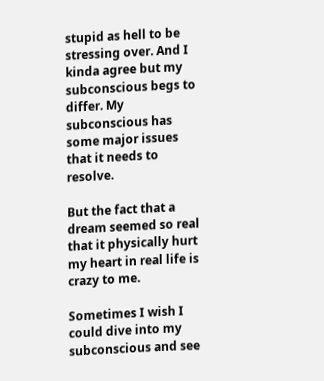stupid as hell to be stressing over. And I kinda agree but my subconscious begs to differ. My subconscious has some major issues that it needs to resolve.

But the fact that a dream seemed so real that it physically hurt my heart in real life is crazy to me.

Sometimes I wish I could dive into my subconscious and see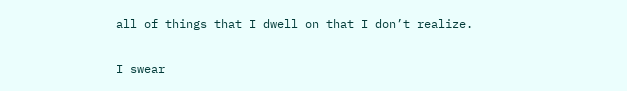all of things that I dwell on that I don’t realize.

I swear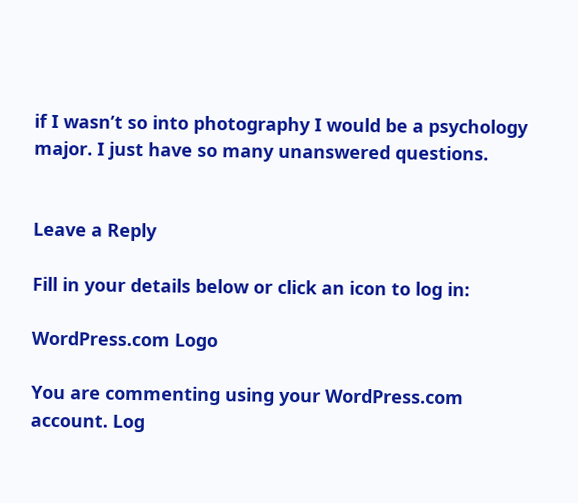if I wasn’t so into photography I would be a psychology major. I just have so many unanswered questions.


Leave a Reply

Fill in your details below or click an icon to log in:

WordPress.com Logo

You are commenting using your WordPress.com account. Log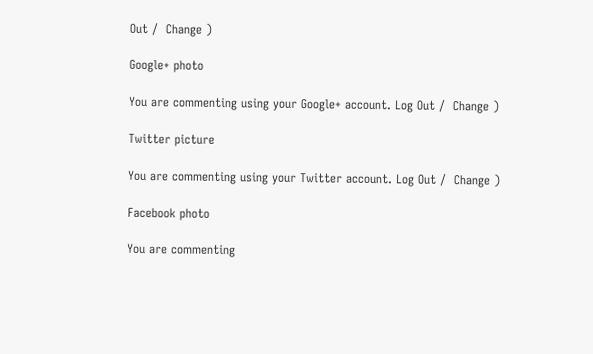Out /  Change )

Google+ photo

You are commenting using your Google+ account. Log Out /  Change )

Twitter picture

You are commenting using your Twitter account. Log Out /  Change )

Facebook photo

You are commenting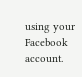using your Facebook account.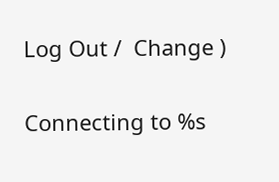Log Out /  Change )

Connecting to %s